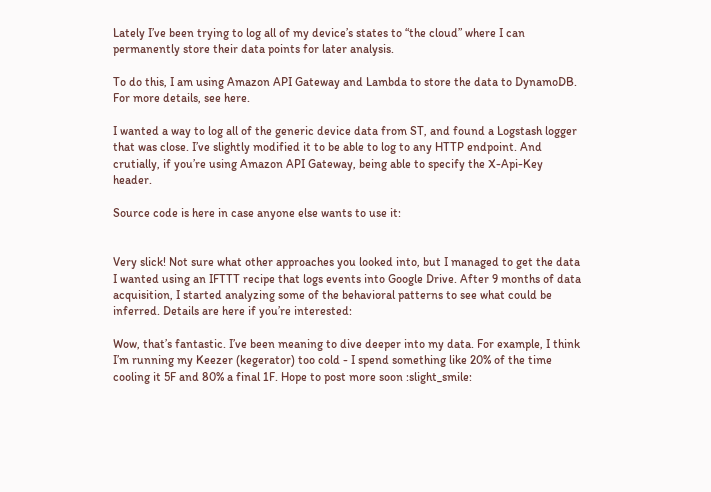Lately I’ve been trying to log all of my device’s states to “the cloud” where I can permanently store their data points for later analysis.

To do this, I am using Amazon API Gateway and Lambda to store the data to DynamoDB. For more details, see here.

I wanted a way to log all of the generic device data from ST, and found a Logstash logger that was close. I’ve slightly modified it to be able to log to any HTTP endpoint. And crutially, if you’re using Amazon API Gateway, being able to specify the X-Api-Key header.

Source code is here in case anyone else wants to use it:


Very slick! Not sure what other approaches you looked into, but I managed to get the data I wanted using an IFTTT recipe that logs events into Google Drive. After 9 months of data acquisition, I started analyzing some of the behavioral patterns to see what could be inferred. Details are here if you’re interested:

Wow, that’s fantastic. I’ve been meaning to dive deeper into my data. For example, I think I’m running my Keezer (kegerator) too cold - I spend something like 20% of the time cooling it 5F and 80% a final 1F. Hope to post more soon :slight_smile: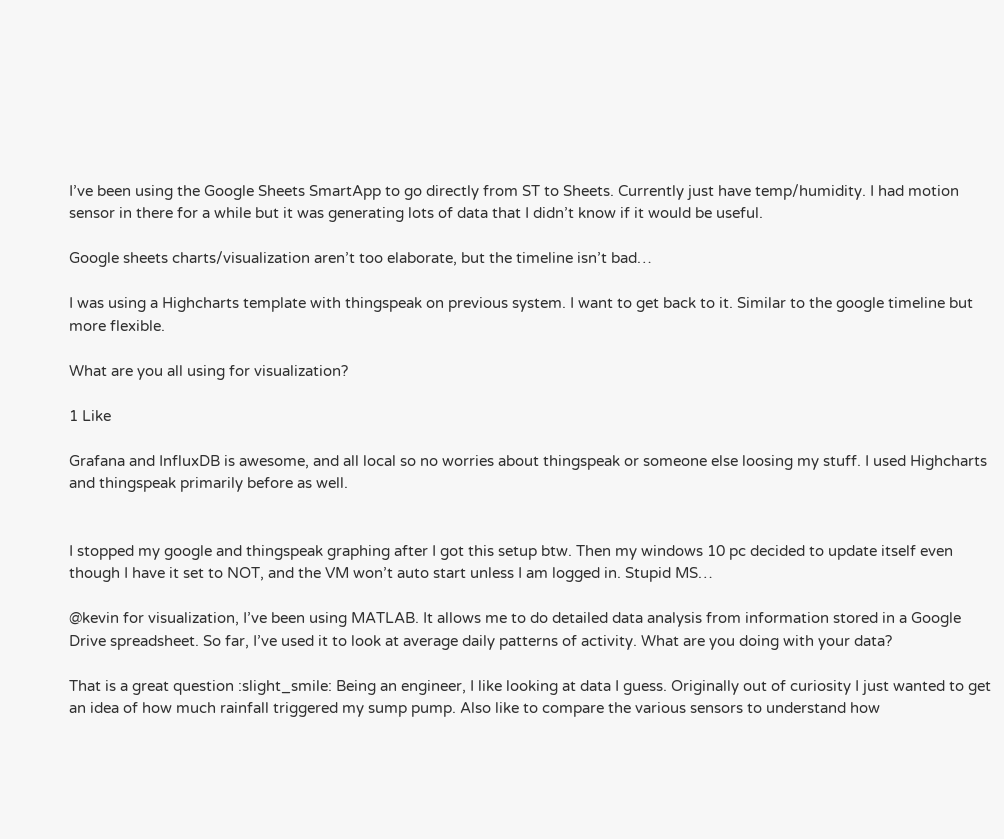I’ve been using the Google Sheets SmartApp to go directly from ST to Sheets. Currently just have temp/humidity. I had motion sensor in there for a while but it was generating lots of data that I didn’t know if it would be useful.

Google sheets charts/visualization aren’t too elaborate, but the timeline isn’t bad…

I was using a Highcharts template with thingspeak on previous system. I want to get back to it. Similar to the google timeline but more flexible.

What are you all using for visualization?

1 Like

Grafana and InfluxDB is awesome, and all local so no worries about thingspeak or someone else loosing my stuff. I used Highcharts and thingspeak primarily before as well.


I stopped my google and thingspeak graphing after I got this setup btw. Then my windows 10 pc decided to update itself even though I have it set to NOT, and the VM won’t auto start unless I am logged in. Stupid MS…

@kevin for visualization, I’ve been using MATLAB. It allows me to do detailed data analysis from information stored in a Google Drive spreadsheet. So far, I’ve used it to look at average daily patterns of activity. What are you doing with your data?

That is a great question :slight_smile: Being an engineer, I like looking at data I guess. Originally out of curiosity I just wanted to get an idea of how much rainfall triggered my sump pump. Also like to compare the various sensors to understand how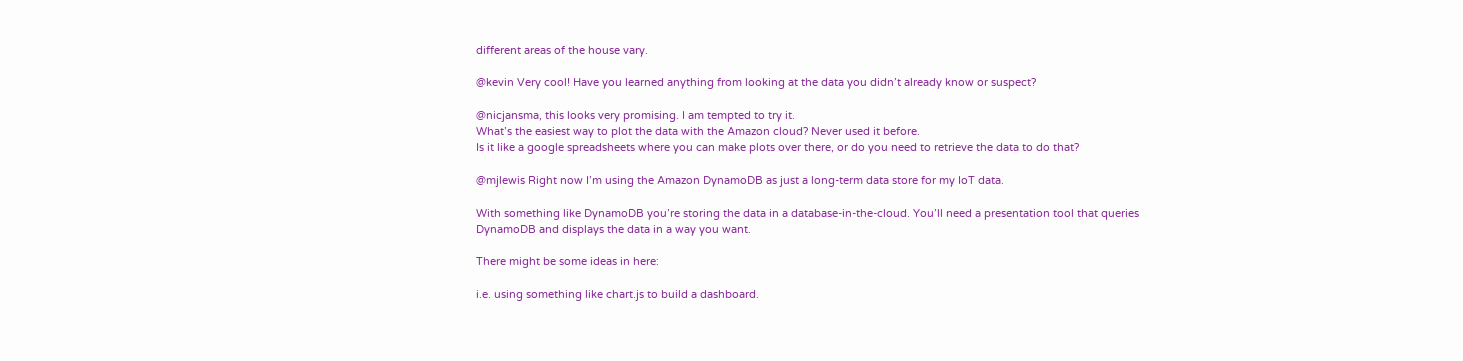different areas of the house vary.

@kevin Very cool! Have you learned anything from looking at the data you didn’t already know or suspect?

@nicjansma, this looks very promising. I am tempted to try it.
What’s the easiest way to plot the data with the Amazon cloud? Never used it before.
Is it like a google spreadsheets where you can make plots over there, or do you need to retrieve the data to do that?

@mjlewis Right now I’m using the Amazon DynamoDB as just a long-term data store for my IoT data.

With something like DynamoDB you’re storing the data in a database-in-the-cloud. You’ll need a presentation tool that queries DynamoDB and displays the data in a way you want.

There might be some ideas in here:

i.e. using something like chart.js to build a dashboard.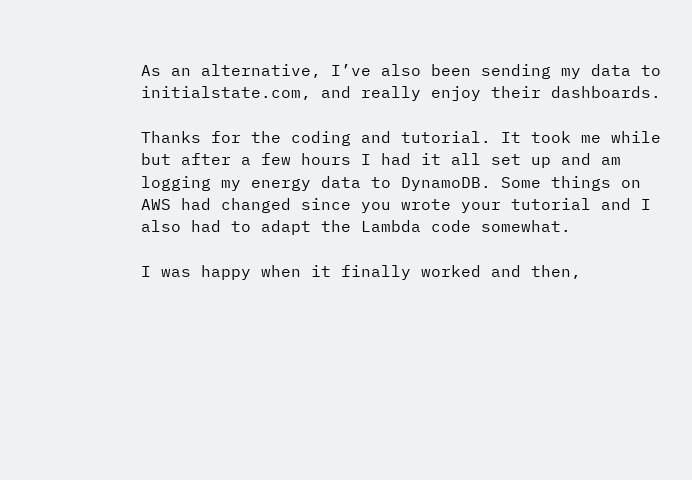As an alternative, I’ve also been sending my data to initialstate.com, and really enjoy their dashboards.

Thanks for the coding and tutorial. It took me while but after a few hours I had it all set up and am logging my energy data to DynamoDB. Some things on AWS had changed since you wrote your tutorial and I also had to adapt the Lambda code somewhat.

I was happy when it finally worked and then,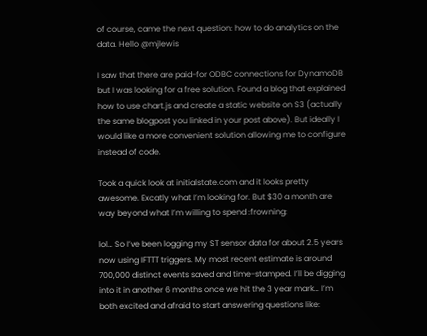of course, came the next question: how to do analytics on the data. Hello @mjlewis

I saw that there are paid-for ODBC connections for DynamoDB but I was looking for a free solution. Found a blog that explained how to use chart.js and create a static website on S3 (actually the same blogpost you linked in your post above). But ideally I would like a more convenient solution allowing me to configure instead of code.

Took a quick look at initialstate.com and it looks pretty awesome. Excatly what I’m looking for. But $30 a month are way beyond what I’m willing to spend :frowning:

lol… So I’ve been logging my ST sensor data for about 2.5 years now using IFTTT triggers. My most recent estimate is around 700,000 distinct events saved and time-stamped. I’ll be digging into it in another 6 months once we hit the 3 year mark… I’m both excited and afraid to start answering questions like: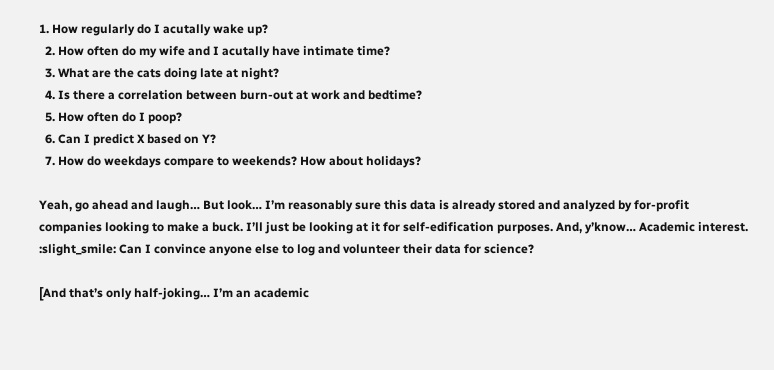1. How regularly do I acutally wake up?
  2. How often do my wife and I acutally have intimate time?
  3. What are the cats doing late at night?
  4. Is there a correlation between burn-out at work and bedtime?
  5. How often do I poop?
  6. Can I predict X based on Y?
  7. How do weekdays compare to weekends? How about holidays?

Yeah, go ahead and laugh… But look… I’m reasonably sure this data is already stored and analyzed by for-profit companies looking to make a buck. I’ll just be looking at it for self-edification purposes. And, y’know… Academic interest. :slight_smile: Can I convince anyone else to log and volunteer their data for science?

[And that’s only half-joking… I’m an academic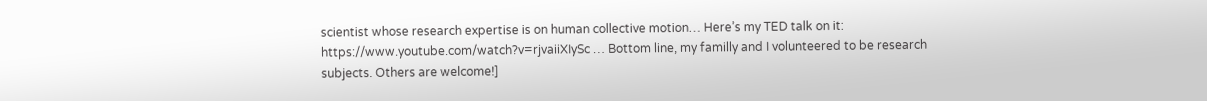scientist whose research expertise is on human collective motion… Here’s my TED talk on it: https://www.youtube.com/watch?v=rjvaiiXIySc … Bottom line, my familly and I volunteered to be research subjects. Others are welcome!]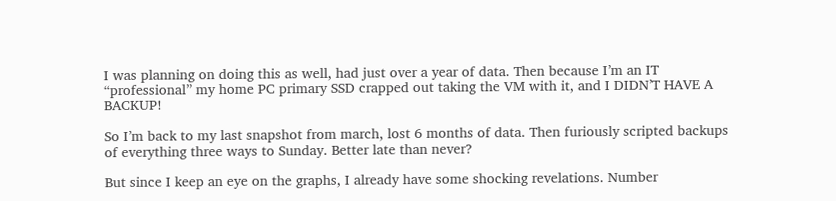I was planning on doing this as well, had just over a year of data. Then because I’m an IT “professional” my home PC primary SSD crapped out taking the VM with it, and I DIDN’T HAVE A BACKUP!

So I’m back to my last snapshot from march, lost 6 months of data. Then furiously scripted backups of everything three ways to Sunday. Better late than never?

But since I keep an eye on the graphs, I already have some shocking revelations. Number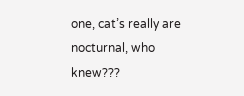one, cat’s really are nocturnal, who knew???